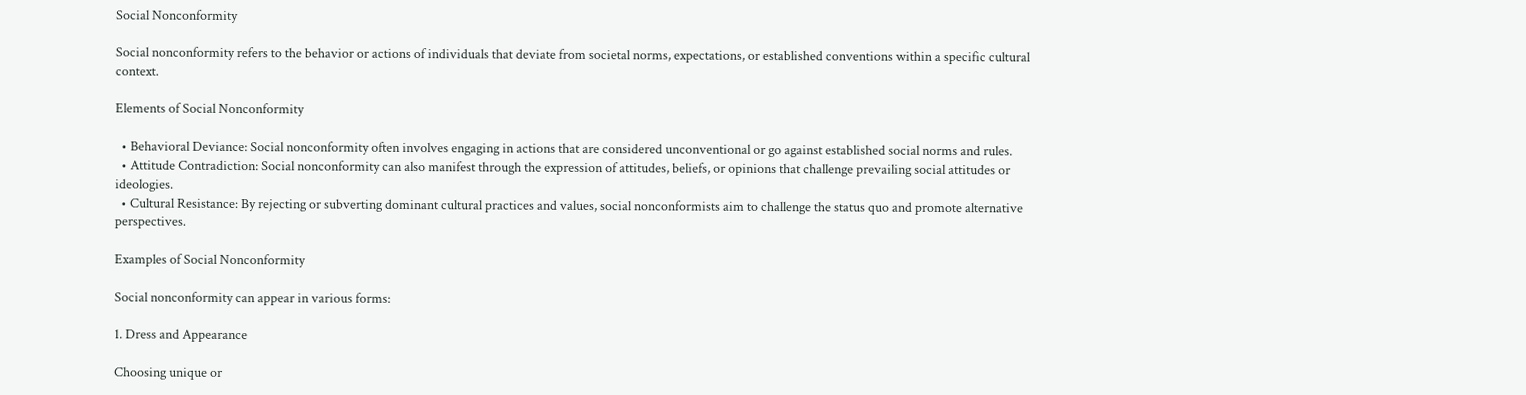Social Nonconformity

Social nonconformity refers to the behavior or actions of individuals that deviate from societal norms, expectations, or established conventions within a specific cultural context.

Elements of Social Nonconformity

  • Behavioral Deviance: Social nonconformity often involves engaging in actions that are considered unconventional or go against established social norms and rules.
  • Attitude Contradiction: Social nonconformity can also manifest through the expression of attitudes, beliefs, or opinions that challenge prevailing social attitudes or ideologies.
  • Cultural Resistance: By rejecting or subverting dominant cultural practices and values, social nonconformists aim to challenge the status quo and promote alternative perspectives.

Examples of Social Nonconformity

Social nonconformity can appear in various forms:

1. Dress and Appearance

Choosing unique or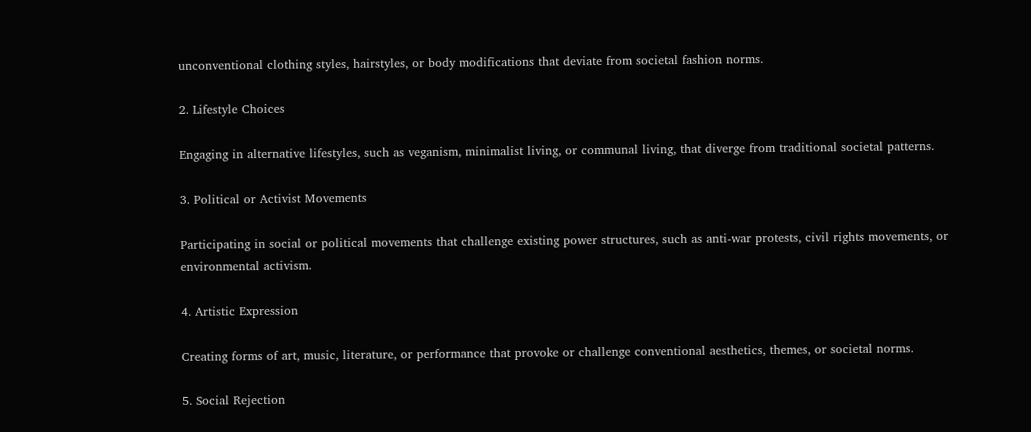unconventional clothing styles, hairstyles, or body modifications that deviate from societal fashion norms.

2. Lifestyle Choices

Engaging in alternative lifestyles, such as veganism, minimalist living, or communal living, that diverge from traditional societal patterns.

3. Political or Activist Movements

Participating in social or political movements that challenge existing power structures, such as anti-war protests, civil rights movements, or environmental activism.

4. Artistic Expression

Creating forms of art, music, literature, or performance that provoke or challenge conventional aesthetics, themes, or societal norms.

5. Social Rejection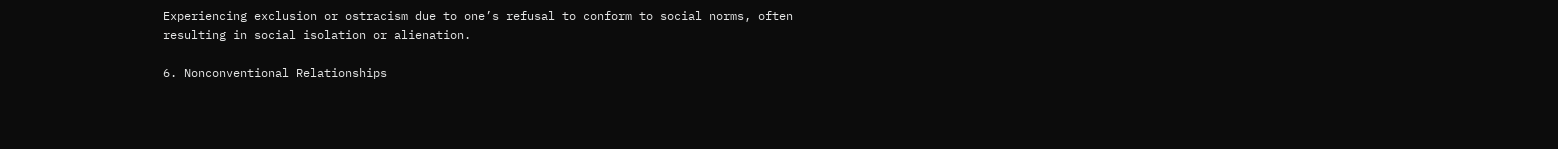Experiencing exclusion or ostracism due to one’s refusal to conform to social norms, often resulting in social isolation or alienation.

6. Nonconventional Relationships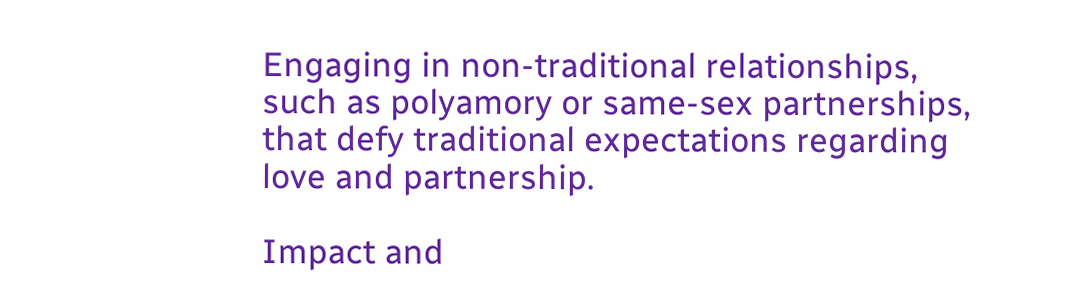Engaging in non-traditional relationships, such as polyamory or same-sex partnerships, that defy traditional expectations regarding love and partnership.

Impact and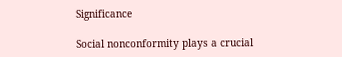Significance

Social nonconformity plays a crucial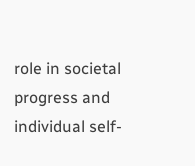role in societal progress and individual self-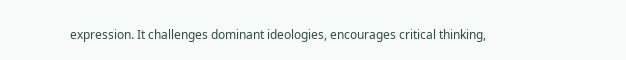expression. It challenges dominant ideologies, encourages critical thinking,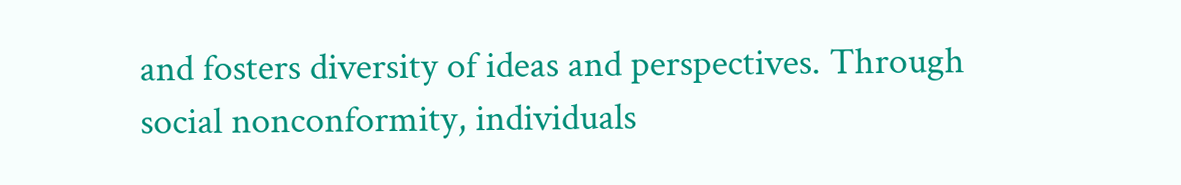and fosters diversity of ideas and perspectives. Through social nonconformity, individuals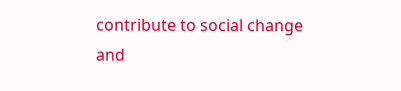contribute to social change and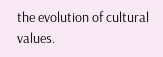the evolution of cultural values.